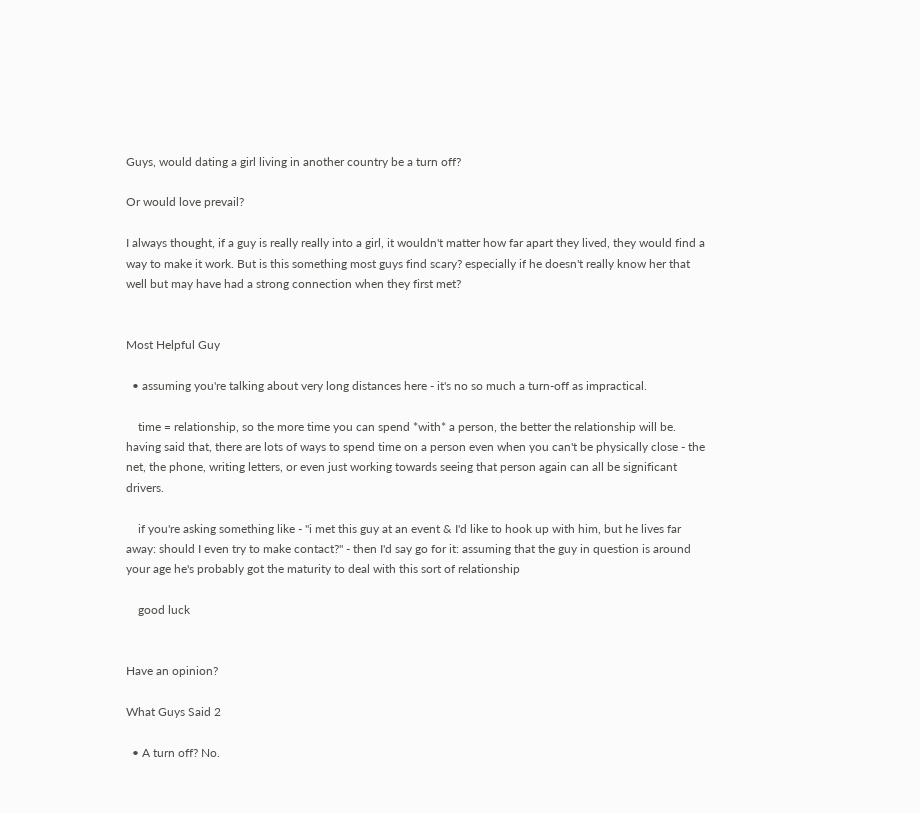Guys, would dating a girl living in another country be a turn off?

Or would love prevail?

I always thought, if a guy is really really into a girl, it wouldn't matter how far apart they lived, they would find a way to make it work. But is this something most guys find scary? especially if he doesn't really know her that well but may have had a strong connection when they first met?


Most Helpful Guy

  • assuming you're talking about very long distances here - it's no so much a turn-off as impractical.

    time = relationship, so the more time you can spend *with* a person, the better the relationship will be. having said that, there are lots of ways to spend time on a person even when you can't be physically close - the net, the phone, writing letters, or even just working towards seeing that person again can all be significant drivers.

    if you're asking something like - "i met this guy at an event & I'd like to hook up with him, but he lives far away: should I even try to make contact?" - then I'd say go for it: assuming that the guy in question is around your age he's probably got the maturity to deal with this sort of relationship

    good luck


Have an opinion?

What Guys Said 2

  • A turn off? No.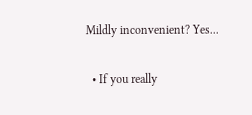Mildly inconvenient? Yes...

  • If you really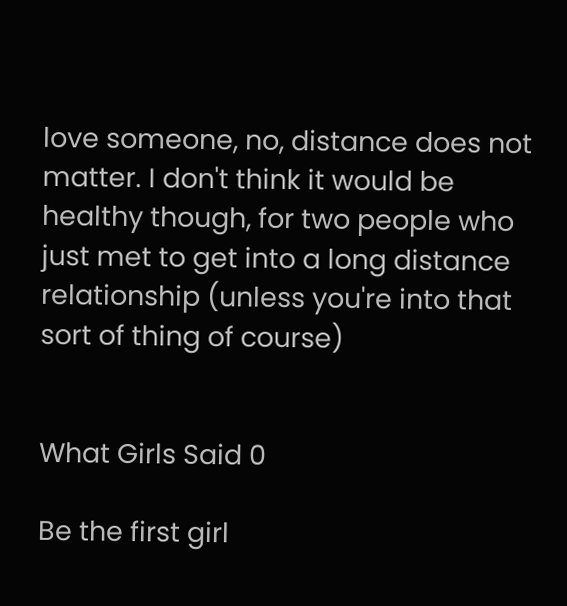love someone, no, distance does not matter. I don't think it would be healthy though, for two people who just met to get into a long distance relationship (unless you're into that sort of thing of course)


What Girls Said 0

Be the first girl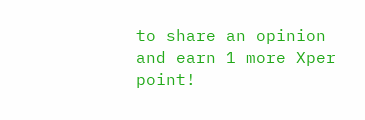to share an opinion
and earn 1 more Xper point!